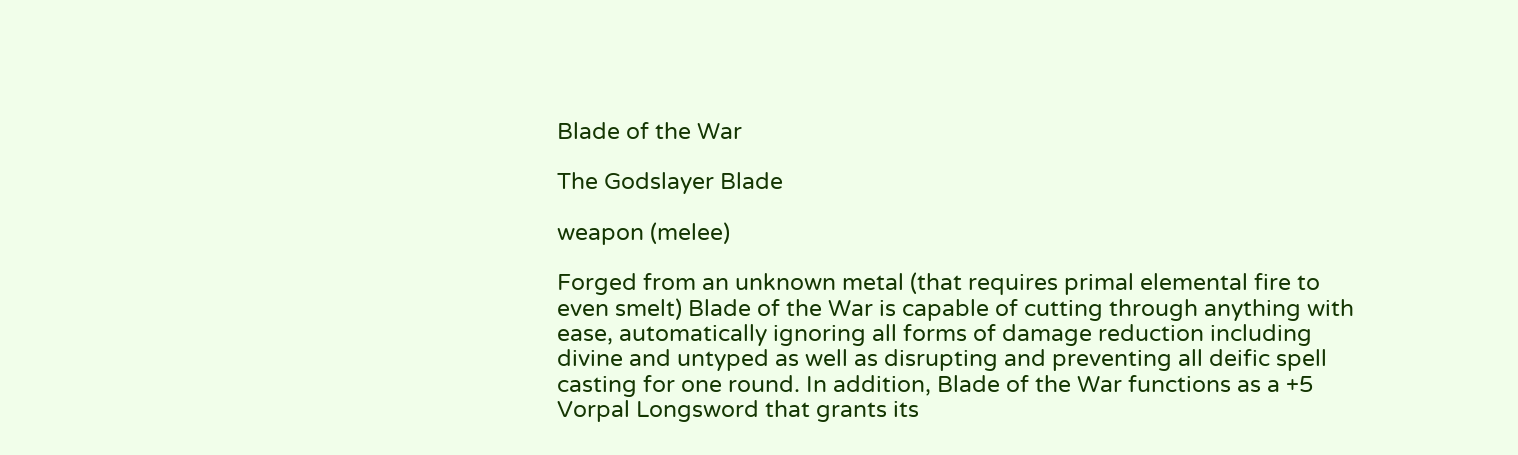Blade of the War

The Godslayer Blade

weapon (melee)

Forged from an unknown metal (that requires primal elemental fire to even smelt) Blade of the War is capable of cutting through anything with ease, automatically ignoring all forms of damage reduction including divine and untyped as well as disrupting and preventing all deific spell casting for one round. In addition, Blade of the War functions as a +5 Vorpal Longsword that grants its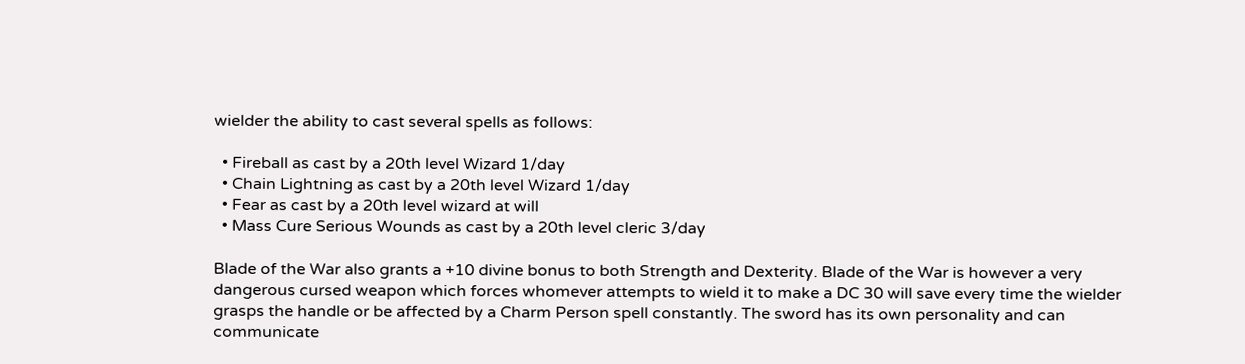wielder the ability to cast several spells as follows:

  • Fireball as cast by a 20th level Wizard 1/day
  • Chain Lightning as cast by a 20th level Wizard 1/day
  • Fear as cast by a 20th level wizard at will
  • Mass Cure Serious Wounds as cast by a 20th level cleric 3/day

Blade of the War also grants a +10 divine bonus to both Strength and Dexterity. Blade of the War is however a very dangerous cursed weapon which forces whomever attempts to wield it to make a DC 30 will save every time the wielder grasps the handle or be affected by a Charm Person spell constantly. The sword has its own personality and can communicate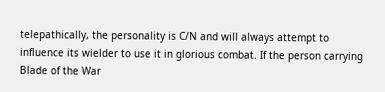telepathically, the personality is C/N and will always attempt to influence its wielder to use it in glorious combat. If the person carrying Blade of the War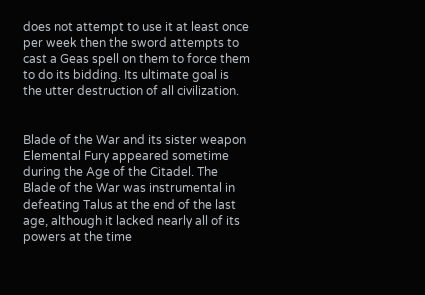does not attempt to use it at least once per week then the sword attempts to cast a Geas spell on them to force them to do its bidding. Its ultimate goal is the utter destruction of all civilization.


Blade of the War and its sister weapon Elemental Fury appeared sometime during the Age of the Citadel. The Blade of the War was instrumental in defeating Talus at the end of the last age, although it lacked nearly all of its powers at the time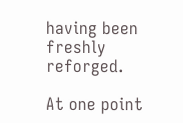having been freshly reforged.

At one point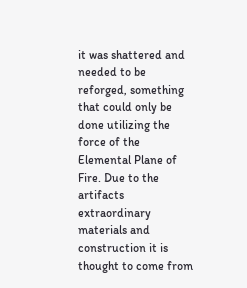it was shattered and needed to be reforged, something that could only be done utilizing the force of the Elemental Plane of Fire. Due to the artifacts extraordinary materials and construction it is thought to come from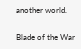another world.

Blade of the War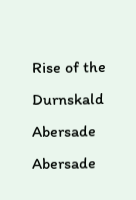Rise of the Durnskald Abersade Abersade